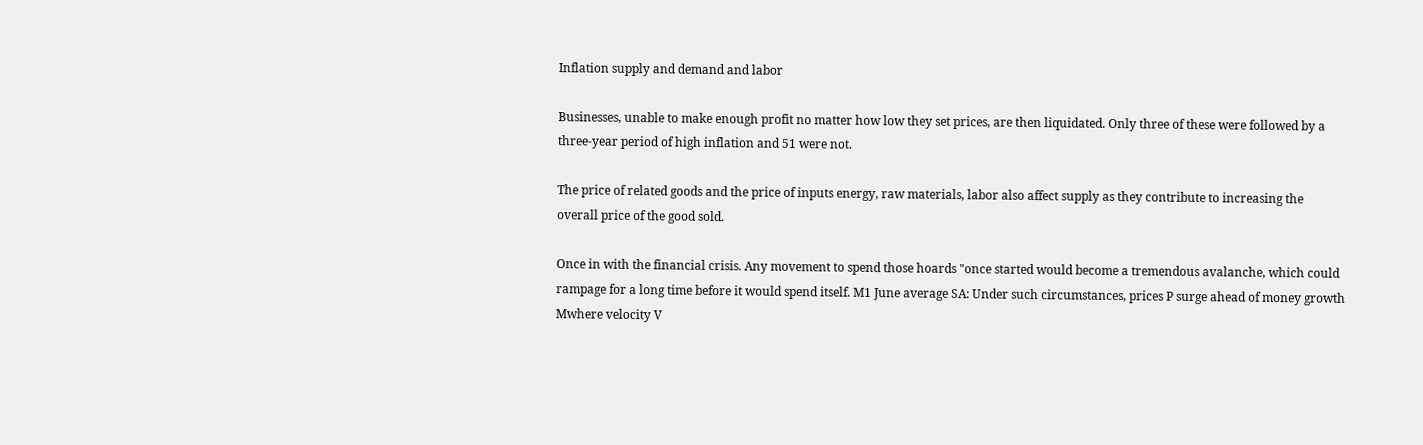Inflation supply and demand and labor

Businesses, unable to make enough profit no matter how low they set prices, are then liquidated. Only three of these were followed by a three-year period of high inflation and 51 were not.

The price of related goods and the price of inputs energy, raw materials, labor also affect supply as they contribute to increasing the overall price of the good sold.

Once in with the financial crisis. Any movement to spend those hoards "once started would become a tremendous avalanche, which could rampage for a long time before it would spend itself. M1 June average SA: Under such circumstances, prices P surge ahead of money growth Mwhere velocity V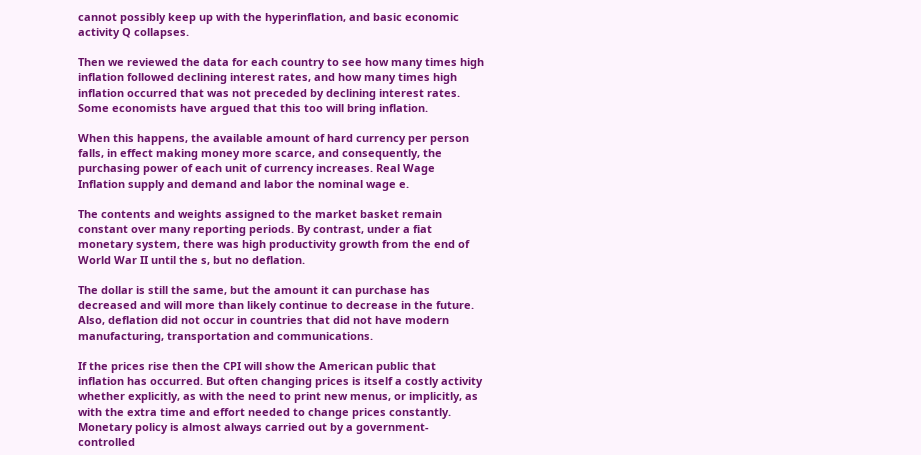cannot possibly keep up with the hyperinflation, and basic economic activity Q collapses.

Then we reviewed the data for each country to see how many times high inflation followed declining interest rates, and how many times high inflation occurred that was not preceded by declining interest rates. Some economists have argued that this too will bring inflation.

When this happens, the available amount of hard currency per person falls, in effect making money more scarce, and consequently, the purchasing power of each unit of currency increases. Real Wage Inflation supply and demand and labor the nominal wage e.

The contents and weights assigned to the market basket remain constant over many reporting periods. By contrast, under a fiat monetary system, there was high productivity growth from the end of World War II until the s, but no deflation.

The dollar is still the same, but the amount it can purchase has decreased and will more than likely continue to decrease in the future. Also, deflation did not occur in countries that did not have modern manufacturing, transportation and communications.

If the prices rise then the CPI will show the American public that inflation has occurred. But often changing prices is itself a costly activity whether explicitly, as with the need to print new menus, or implicitly, as with the extra time and effort needed to change prices constantly. Monetary policy is almost always carried out by a government-controlled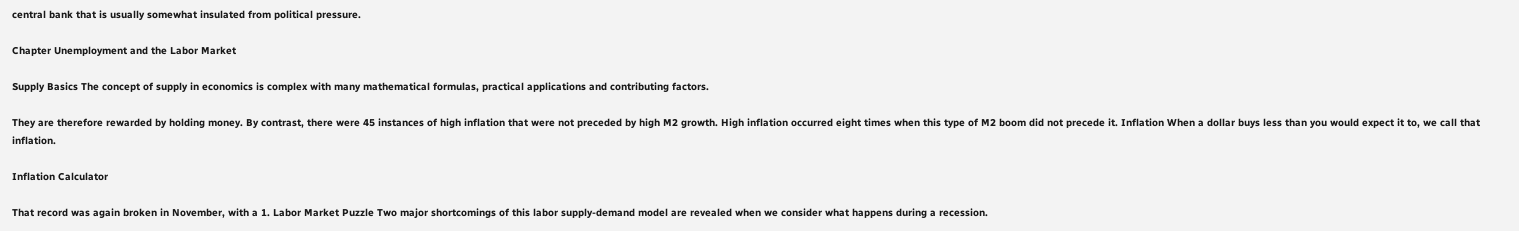central bank that is usually somewhat insulated from political pressure.

Chapter Unemployment and the Labor Market

Supply Basics The concept of supply in economics is complex with many mathematical formulas, practical applications and contributing factors.

They are therefore rewarded by holding money. By contrast, there were 45 instances of high inflation that were not preceded by high M2 growth. High inflation occurred eight times when this type of M2 boom did not precede it. Inflation When a dollar buys less than you would expect it to, we call that inflation.

Inflation Calculator

That record was again broken in November, with a 1. Labor Market Puzzle Two major shortcomings of this labor supply-demand model are revealed when we consider what happens during a recession.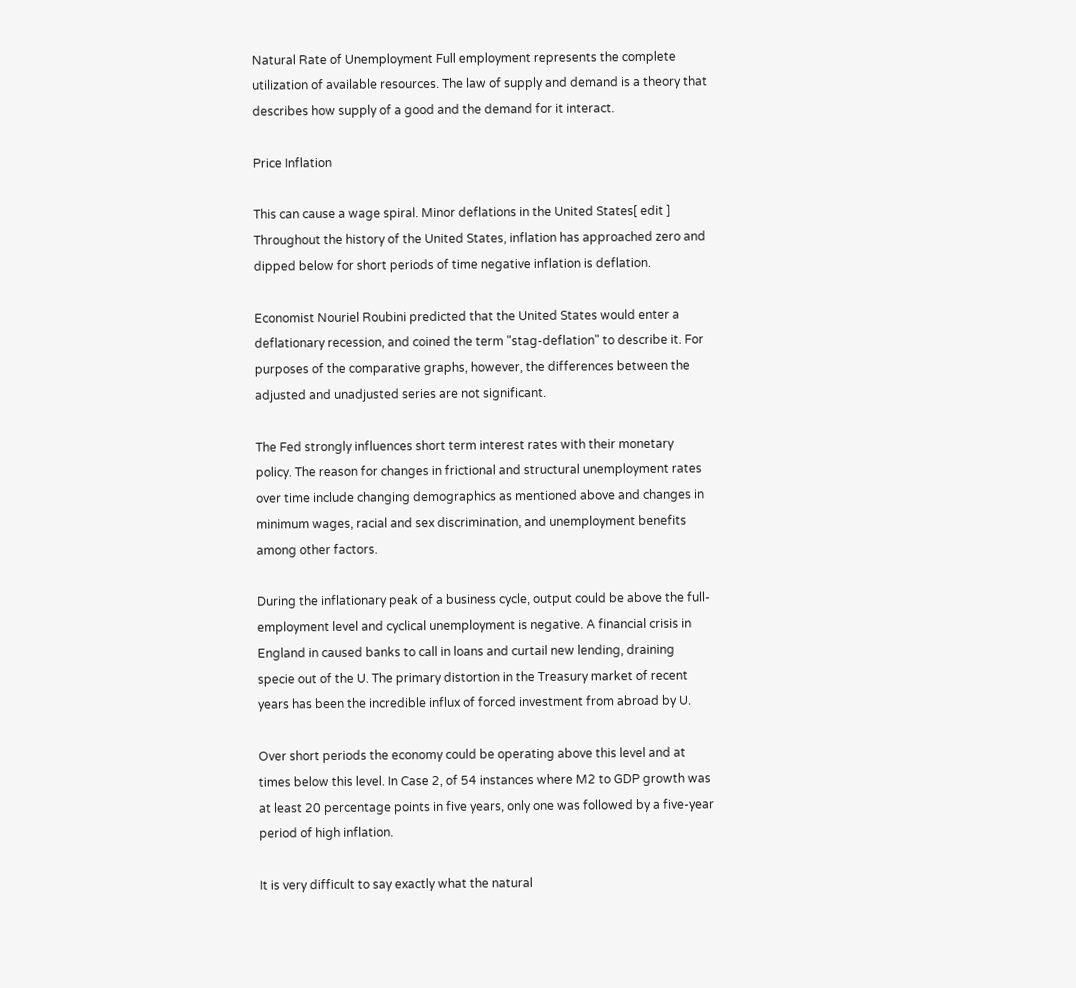Natural Rate of Unemployment Full employment represents the complete utilization of available resources. The law of supply and demand is a theory that describes how supply of a good and the demand for it interact.

Price Inflation

This can cause a wage spiral. Minor deflations in the United States[ edit ] Throughout the history of the United States, inflation has approached zero and dipped below for short periods of time negative inflation is deflation.

Economist Nouriel Roubini predicted that the United States would enter a deflationary recession, and coined the term "stag-deflation" to describe it. For purposes of the comparative graphs, however, the differences between the adjusted and unadjusted series are not significant.

The Fed strongly influences short term interest rates with their monetary policy. The reason for changes in frictional and structural unemployment rates over time include changing demographics as mentioned above and changes in minimum wages, racial and sex discrimination, and unemployment benefits among other factors.

During the inflationary peak of a business cycle, output could be above the full-employment level and cyclical unemployment is negative. A financial crisis in England in caused banks to call in loans and curtail new lending, draining specie out of the U. The primary distortion in the Treasury market of recent years has been the incredible influx of forced investment from abroad by U.

Over short periods the economy could be operating above this level and at times below this level. In Case 2, of 54 instances where M2 to GDP growth was at least 20 percentage points in five years, only one was followed by a five-year period of high inflation.

It is very difficult to say exactly what the natural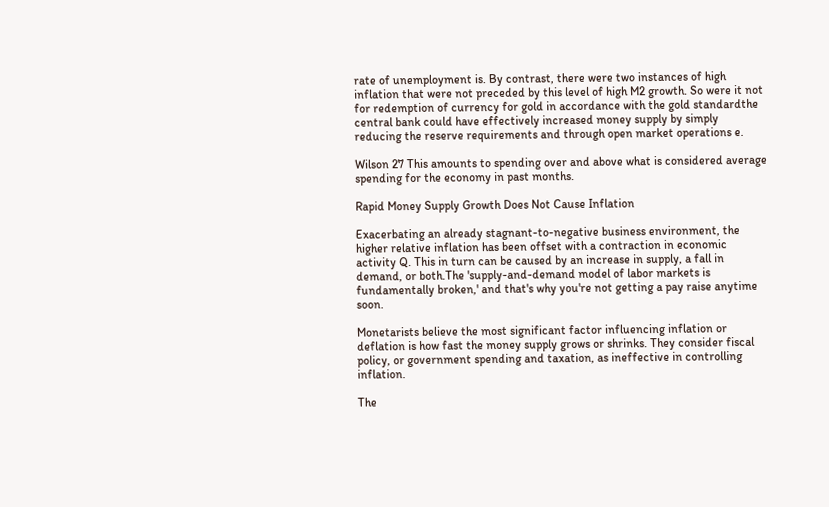rate of unemployment is. By contrast, there were two instances of high inflation that were not preceded by this level of high M2 growth. So were it not for redemption of currency for gold in accordance with the gold standardthe central bank could have effectively increased money supply by simply reducing the reserve requirements and through open market operations e.

Wilson 27 This amounts to spending over and above what is considered average spending for the economy in past months.

Rapid Money Supply Growth Does Not Cause Inflation

Exacerbating an already stagnant-to-negative business environment, the higher relative inflation has been offset with a contraction in economic activity Q. This in turn can be caused by an increase in supply, a fall in demand, or both.The 'supply-and-demand model of labor markets is fundamentally broken,' and that's why you're not getting a pay raise anytime soon.

Monetarists believe the most significant factor influencing inflation or deflation is how fast the money supply grows or shrinks. They consider fiscal policy, or government spending and taxation, as ineffective in controlling inflation.

The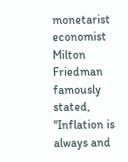monetarist economist Milton Friedman famously stated, "Inflation is always and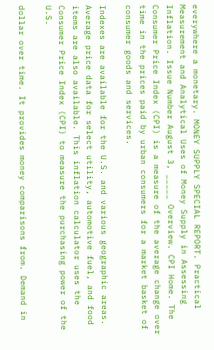everywhere a monetary. MONEY SUPPLY SPECIAL REPORT. Practical Measurement and Analytical Uses of Money Supply in Assessing Inflation. Issue Number August 3, _____ Overview. CPI Home. The Consumer Price Index (CPI) is a measure of the average change over time in the prices paid by urban consumers for a market basket of consumer goods and services.

Indexes are available for the U.S. and various geographic areas. Average price data for select utility, automotive fuel, and food items are also available. This inflation calculator uses the Consumer Price Index (CPI) to measure the purchasing power of the U.S.

dollar over time. It provides money comparisons from. Demand in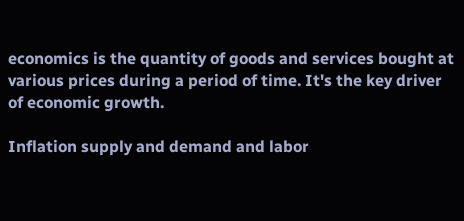economics is the quantity of goods and services bought at various prices during a period of time. It's the key driver of economic growth.

Inflation supply and demand and labor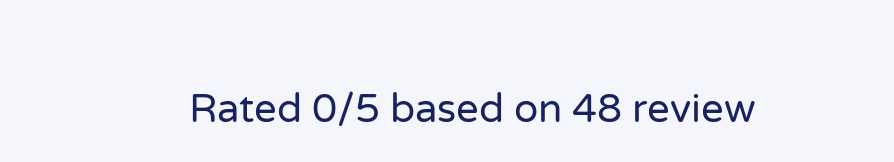Rated 0/5 based on 48 review